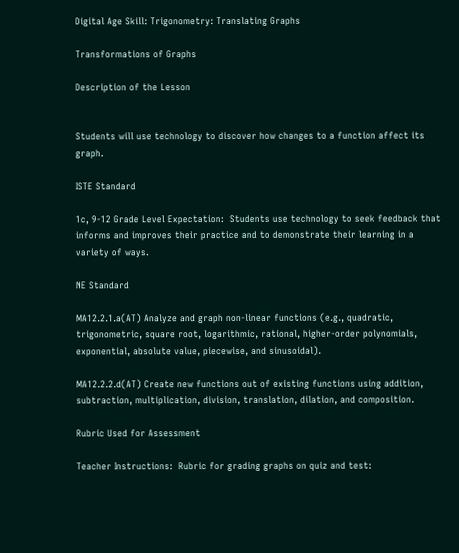Digital Age Skill: Trigonometry: Translating Graphs

Transformations of Graphs

Description of the Lesson


Students will use technology to discover how changes to a function affect its graph.

ISTE Standard

1c, 9-12 Grade Level Expectation:  Students use technology to seek feedback that informs and improves their practice and to demonstrate their learning in a variety of ways.

NE Standard

MA12.2.1.a(AT) Analyze and graph non-linear functions (e.g., quadratic, trigonometric, square root, logarithmic, rational, higher-order polynomials, exponential, absolute value, piecewise, and sinusoidal).

MA12.2.2.d(AT) Create new functions out of existing functions using addition, subtraction, multiplication, division, translation, dilation, and composition.

Rubric Used for Assessment

Teacher Instructions:  Rubric for grading graphs on quiz and test: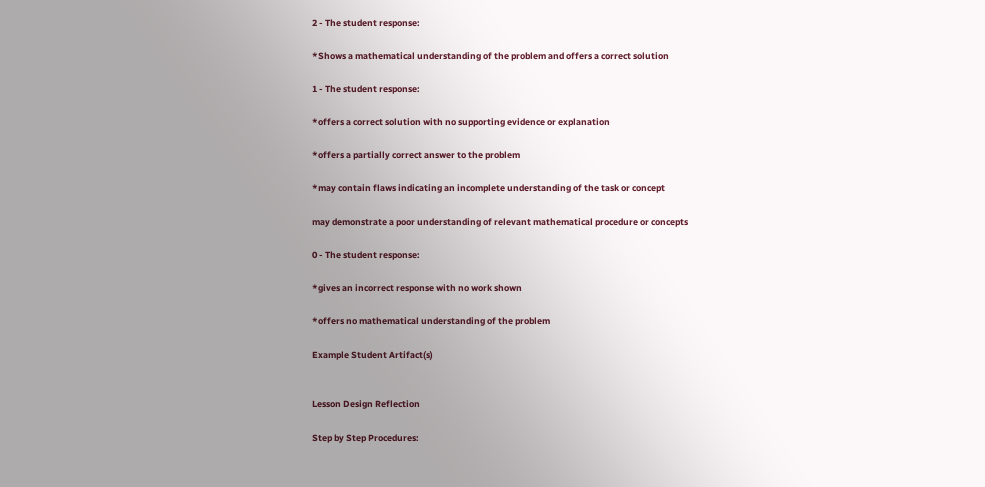2 - The student response:

*Shows a mathematical understanding of the problem and offers a correct solution

1 - The student response:

*offers a correct solution with no supporting evidence or explanation

*offers a partially correct answer to the problem

*may contain flaws indicating an incomplete understanding of the task or concept

may demonstrate a poor understanding of relevant mathematical procedure or concepts

0 - The student response:

*gives an incorrect response with no work shown

*offers no mathematical understanding of the problem

Example Student Artifact(s)


Lesson Design Reflection

Step by Step Procedures: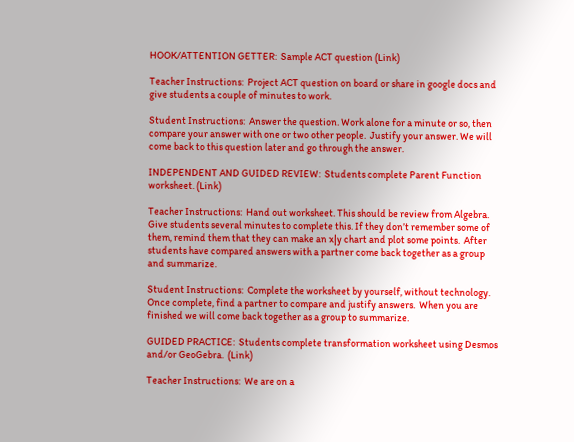HOOK/ATTENTION GETTER:  Sample ACT question (Link)

Teacher Instructions:  Project ACT question on board or share in google docs and give students a couple of minutes to work.

Student Instructions:  Answer the question. Work alone for a minute or so, then compare your answer with one or two other people.  Justify your answer. We will come back to this question later and go through the answer.

INDEPENDENT AND GUIDED REVIEW:  Students complete Parent Function worksheet. (Link)

Teacher Instructions:  Hand out worksheet. This should be review from Algebra.  Give students several minutes to complete this. If they don’t remember some of them, remind them that they can make an x|y chart and plot some points.  After students have compared answers with a partner come back together as a group and summarize.

Student Instructions:  Complete the worksheet by yourself, without technology.  Once complete, find a partner to compare and justify answers.  When you are finished we will come back together as a group to summarize.

GUIDED PRACTICE:  Students complete transformation worksheet using Desmos and/or GeoGebra.  (Link)

Teacher Instructions:  We are on a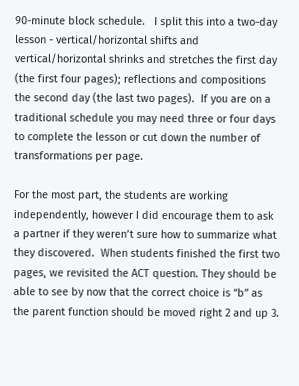90-minute block schedule.   I split this into a two-day lesson - vertical/horizontal shifts and vertical/horizontal shrinks and stretches the first day (the first four pages); reflections and compositions the second day (the last two pages).  If you are on a traditional schedule you may need three or four days to complete the lesson or cut down the number of transformations per page.

For the most part, the students are working independently, however I did encourage them to ask a partner if they weren’t sure how to summarize what they discovered.  When students finished the first two pages, we revisited the ACT question. They should be able to see by now that the correct choice is “b” as the parent function should be moved right 2 and up 3.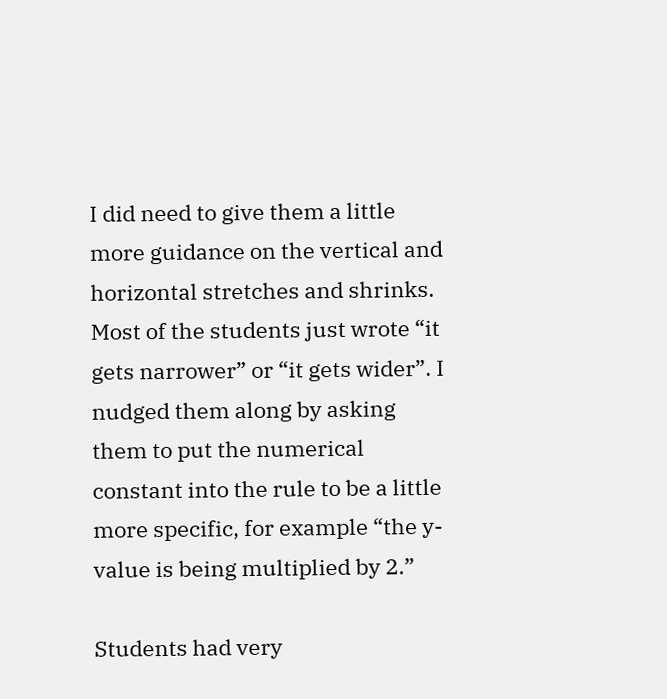I did need to give them a little more guidance on the vertical and horizontal stretches and shrinks.  Most of the students just wrote “it gets narrower” or “it gets wider”. I nudged them along by asking them to put the numerical constant into the rule to be a little more specific, for example “the y-value is being multiplied by 2.”

Students had very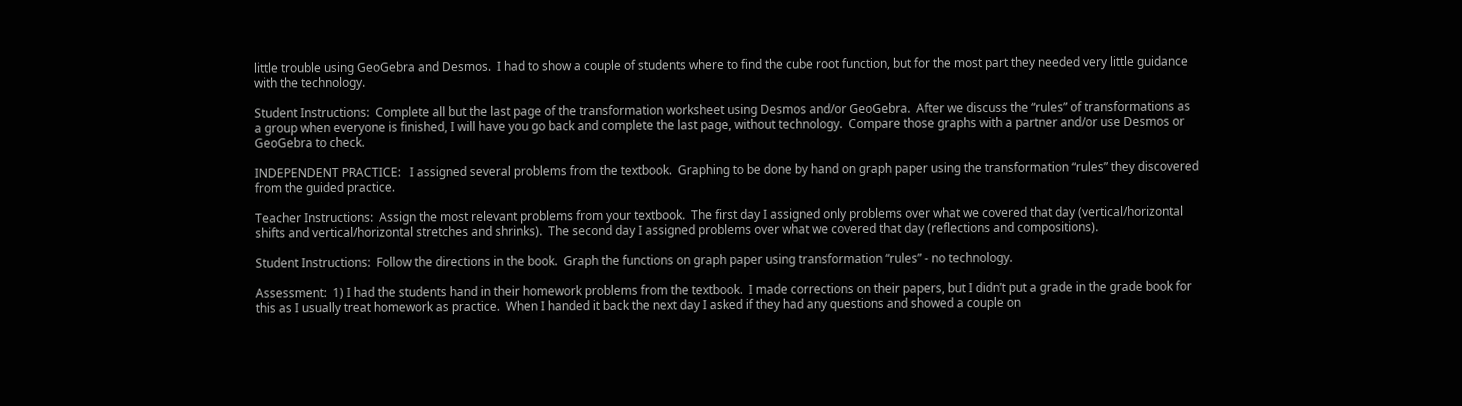little trouble using GeoGebra and Desmos.  I had to show a couple of students where to find the cube root function, but for the most part they needed very little guidance with the technology.

Student Instructions:  Complete all but the last page of the transformation worksheet using Desmos and/or GeoGebra.  After we discuss the “rules” of transformations as a group when everyone is finished, I will have you go back and complete the last page, without technology.  Compare those graphs with a partner and/or use Desmos or GeoGebra to check.

INDEPENDENT PRACTICE:   I assigned several problems from the textbook.  Graphing to be done by hand on graph paper using the transformation “rules” they discovered from the guided practice.

Teacher Instructions:  Assign the most relevant problems from your textbook.  The first day I assigned only problems over what we covered that day (vertical/horizontal shifts and vertical/horizontal stretches and shrinks).  The second day I assigned problems over what we covered that day (reflections and compositions).

Student Instructions:  Follow the directions in the book.  Graph the functions on graph paper using transformation “rules” - no technology.

Assessment:  1) I had the students hand in their homework problems from the textbook.  I made corrections on their papers, but I didn’t put a grade in the grade book for this as I usually treat homework as practice.  When I handed it back the next day I asked if they had any questions and showed a couple on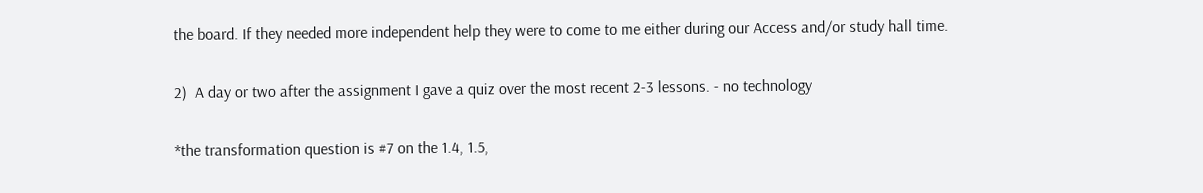the board. If they needed more independent help they were to come to me either during our Access and/or study hall time.

2)  A day or two after the assignment I gave a quiz over the most recent 2-3 lessons. - no technology

*the transformation question is #7 on the 1.4, 1.5,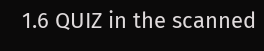1.6 QUIZ in the scanned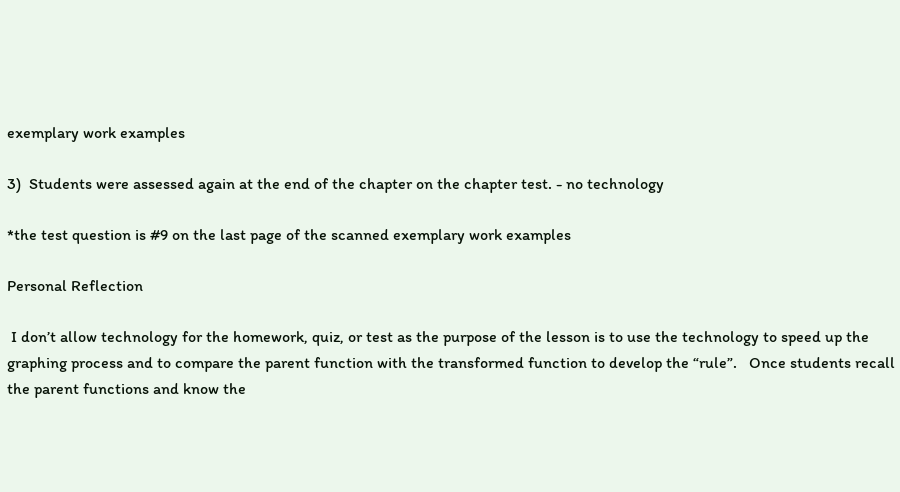exemplary work examples

3)  Students were assessed again at the end of the chapter on the chapter test. - no technology

*the test question is #9 on the last page of the scanned exemplary work examples

Personal Reflection

 I don’t allow technology for the homework, quiz, or test as the purpose of the lesson is to use the technology to speed up the graphing process and to compare the parent function with the transformed function to develop the “rule”.   Once students recall the parent functions and know the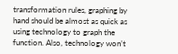transformation rules, graphing by hand should be almost as quick as using technology to graph the function. Also, technology won’t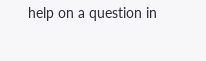help on a question in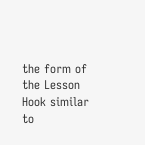the form of the Lesson Hook similar to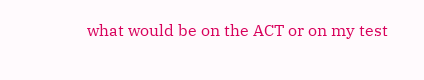what would be on the ACT or on my test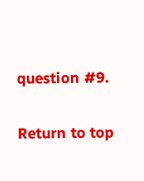question #9.

Return to top